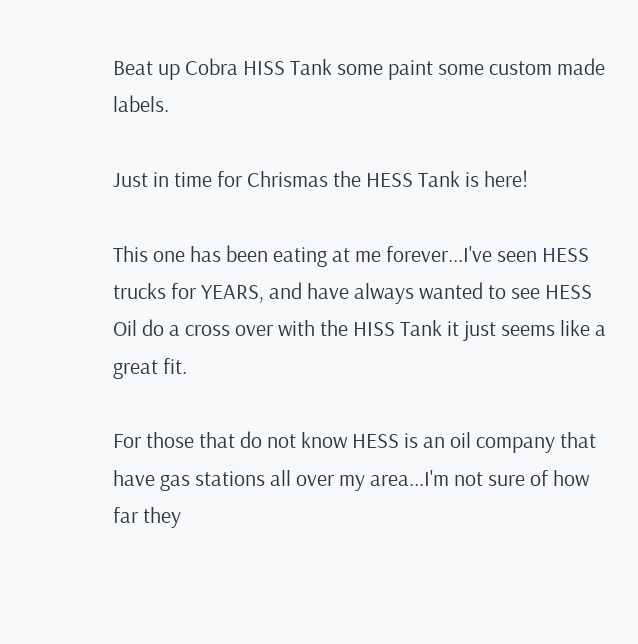Beat up Cobra HISS Tank some paint some custom made labels.

Just in time for Chrismas the HESS Tank is here!

This one has been eating at me forever...I've seen HESS trucks for YEARS, and have always wanted to see HESS Oil do a cross over with the HISS Tank it just seems like a great fit.

For those that do not know HESS is an oil company that have gas stations all over my area...I'm not sure of how far they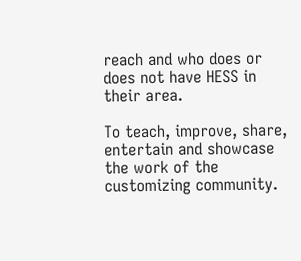reach and who does or does not have HESS in their area.

To teach, improve, share, entertain and showcase the work of the customizing community.